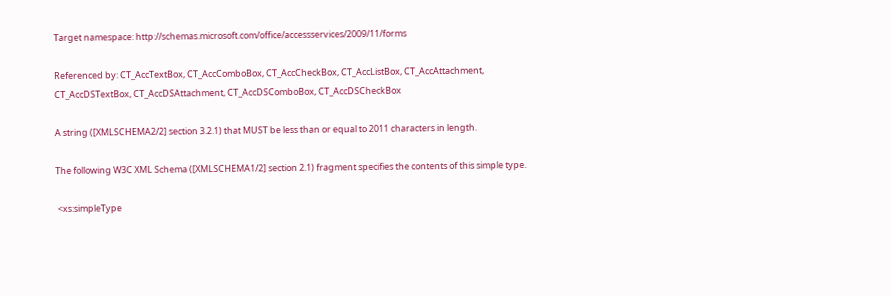Target namespace: http://schemas.microsoft.com/office/accessservices/2009/11/forms

Referenced by: CT_AccTextBox, CT_AccComboBox, CT_AccCheckBox, CT_AccListBox, CT_AccAttachment, CT_AccDSTextBox, CT_AccDSAttachment, CT_AccDSComboBox, CT_AccDSCheckBox

A string ([XMLSCHEMA2/2] section 3.2.1) that MUST be less than or equal to 2011 characters in length.

The following W3C XML Schema ([XMLSCHEMA1/2] section 2.1) fragment specifies the contents of this simple type.

 <xs:simpleType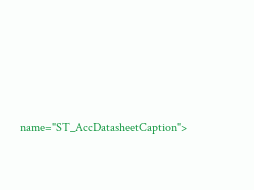name="ST_AccDatasheetCaption">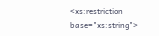<xs:restriction base="xs:string">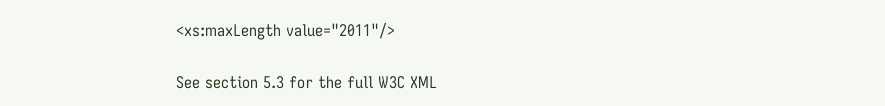<xs:maxLength value="2011"/>

See section 5.3 for the full W3C XML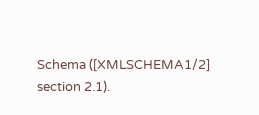Schema ([XMLSCHEMA1/2] section 2.1).